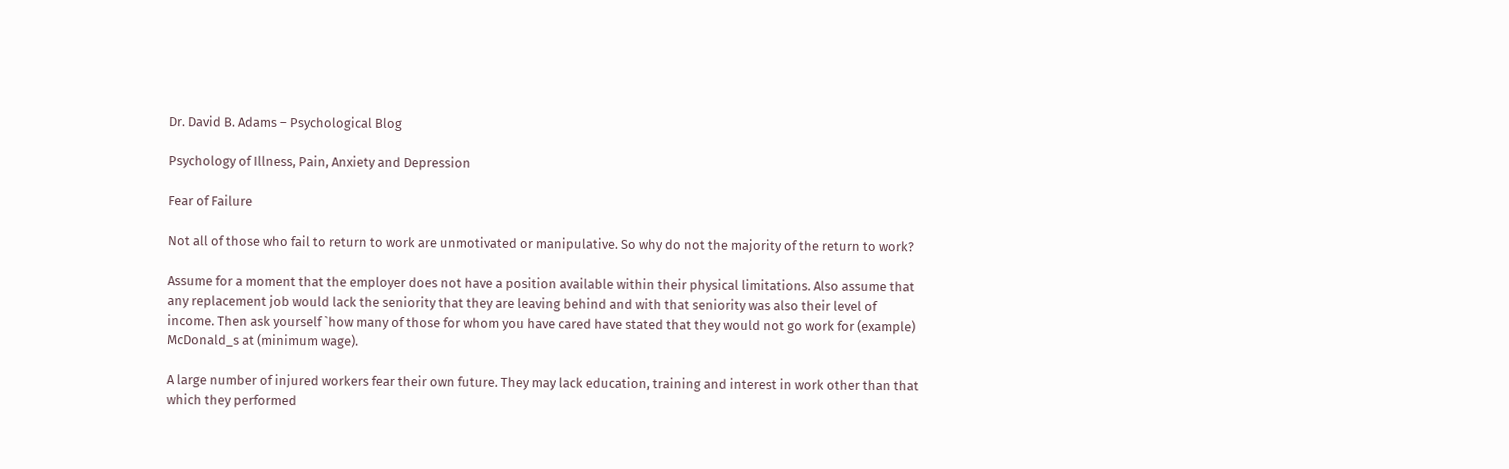Dr. David B. Adams – Psychological Blog

Psychology of Illness, Pain, Anxiety and Depression

Fear of Failure

Not all of those who fail to return to work are unmotivated or manipulative. So why do not the majority of the return to work?

Assume for a moment that the employer does not have a position available within their physical limitations. Also assume that any replacement job would lack the seniority that they are leaving behind and with that seniority was also their level of income. Then ask yourself `how many of those for whom you have cared have stated that they would not go work for (example) McDonald_s at (minimum wage).

A large number of injured workers fear their own future. They may lack education, training and interest in work other than that which they performed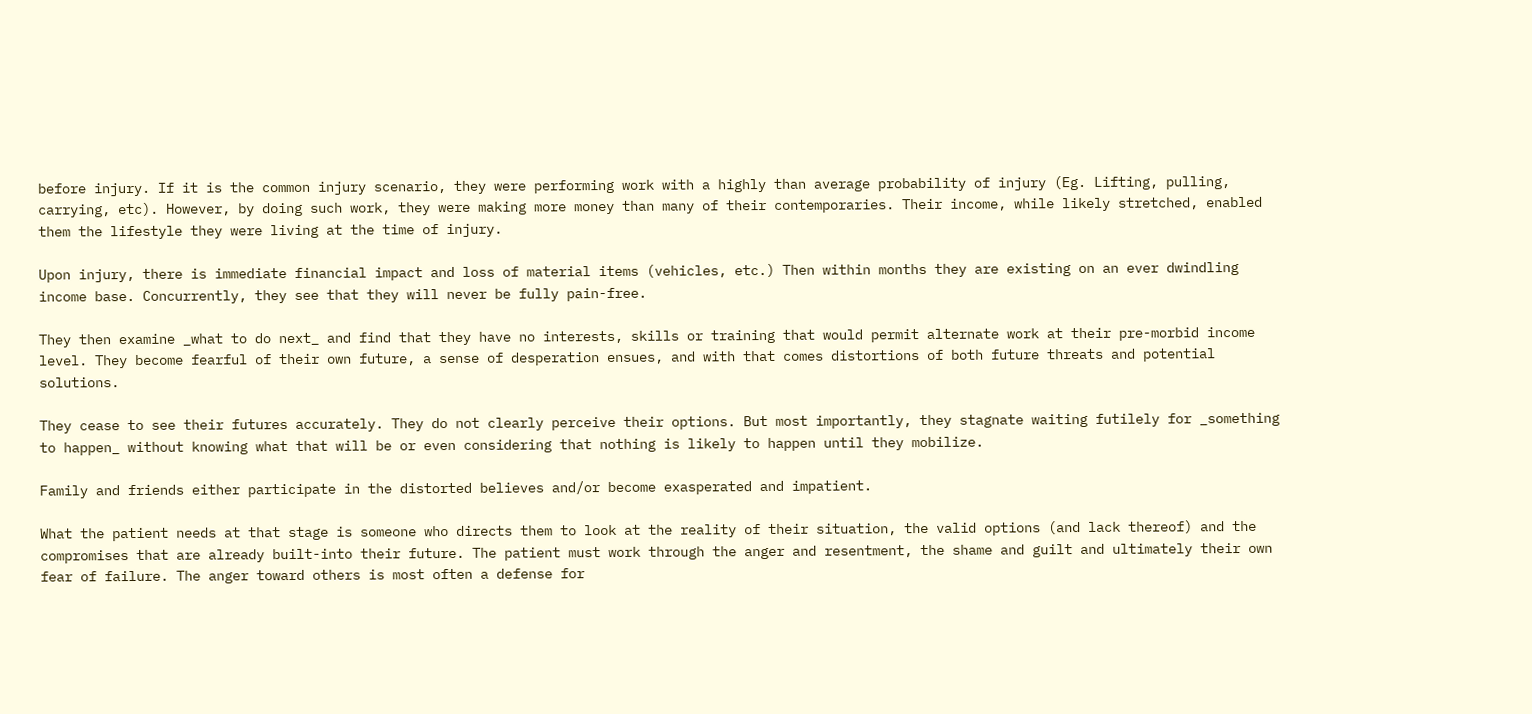before injury. If it is the common injury scenario, they were performing work with a highly than average probability of injury (Eg. Lifting, pulling, carrying, etc). However, by doing such work, they were making more money than many of their contemporaries. Their income, while likely stretched, enabled them the lifestyle they were living at the time of injury.

Upon injury, there is immediate financial impact and loss of material items (vehicles, etc.) Then within months they are existing on an ever dwindling income base. Concurrently, they see that they will never be fully pain-free.

They then examine _what to do next_ and find that they have no interests, skills or training that would permit alternate work at their pre-morbid income level. They become fearful of their own future, a sense of desperation ensues, and with that comes distortions of both future threats and potential solutions.

They cease to see their futures accurately. They do not clearly perceive their options. But most importantly, they stagnate waiting futilely for _something to happen_ without knowing what that will be or even considering that nothing is likely to happen until they mobilize.

Family and friends either participate in the distorted believes and/or become exasperated and impatient.

What the patient needs at that stage is someone who directs them to look at the reality of their situation, the valid options (and lack thereof) and the compromises that are already built-into their future. The patient must work through the anger and resentment, the shame and guilt and ultimately their own fear of failure. The anger toward others is most often a defense for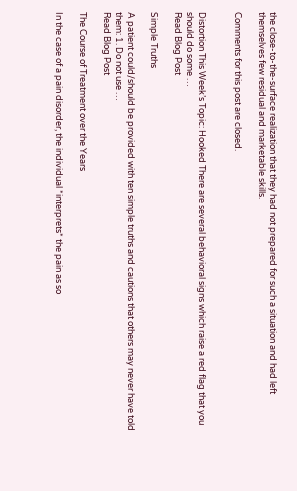the close-to-the-surface realization that they had not prepared for such a situation and had left themselves few residual and marketable skills.

Comments for this post are closed.


Distortion This Week’s Topic: Hooked There are several behavioral signs which raise a red flag that you should do some …
Read Blog Post

Simple Truths

A patient could/should be provided with ten simple truths and cautions that others may never have told them: 1. Do not use …
Read Blog Post

The Course of Treatment over the Years

In the case of a pain disorder, the individual *interprets* the pain as so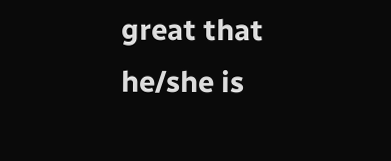great that he/she is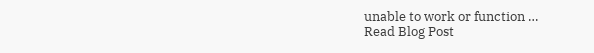unable to work or function …
Read Blog Post